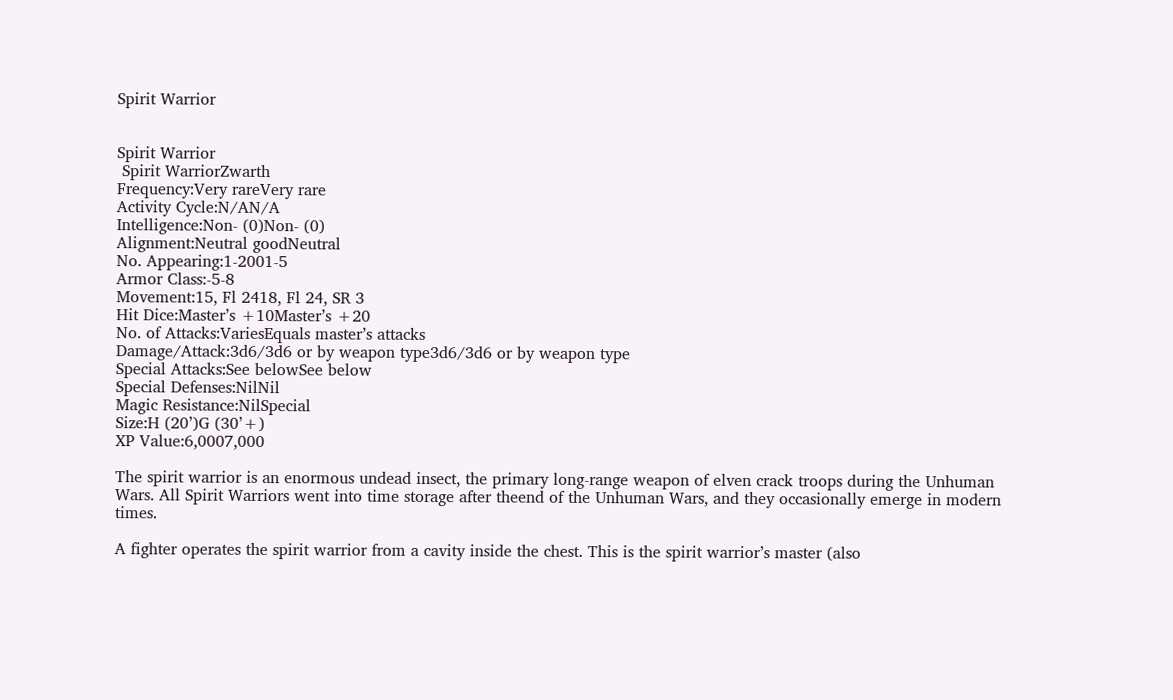Spirit Warrior


Spirit Warrior
 Spirit WarriorZwarth
Frequency:Very rareVery rare
Activity Cycle:N/AN/A
Intelligence:Non- (0)Non- (0)
Alignment:Neutral goodNeutral
No. Appearing:1-2001-5
Armor Class:-5-8
Movement:15, Fl 2418, Fl 24, SR 3
Hit Dice:Master’s +10Master’s +20
No. of Attacks:VariesEquals master’s attacks
Damage/Attack:3d6/3d6 or by weapon type3d6/3d6 or by weapon type
Special Attacks:See belowSee below
Special Defenses:NilNil
Magic Resistance:NilSpecial
Size:H (20’)G (30’+)
XP Value:6,0007,000

The spirit warrior is an enormous undead insect, the primary long-range weapon of elven crack troops during the Unhuman Wars. All Spirit Warriors went into time storage after theend of the Unhuman Wars, and they occasionally emerge in modern times.

A fighter operates the spirit warrior from a cavity inside the chest. This is the spirit warrior’s master (also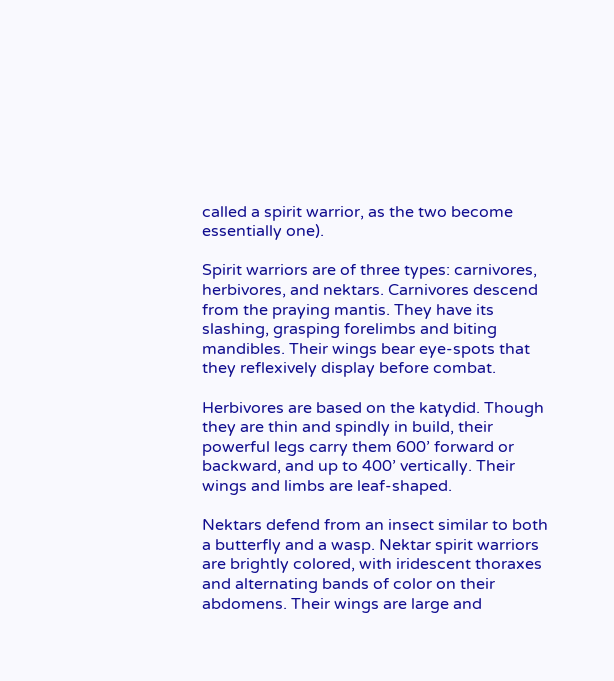called a spirit warrior, as the two become essentially one).

Spirit warriors are of three types: carnivores, herbivores, and nektars. Carnivores descend from the praying mantis. They have its slashing, grasping forelimbs and biting mandibles. Their wings bear eye-spots that they reflexively display before combat.

Herbivores are based on the katydid. Though they are thin and spindly in build, their powerful legs carry them 600’ forward or backward, and up to 400’ vertically. Their wings and limbs are leaf-shaped.

Nektars defend from an insect similar to both a butterfly and a wasp. Nektar spirit warriors are brightly colored, with iridescent thoraxes and alternating bands of color on their abdomens. Their wings are large and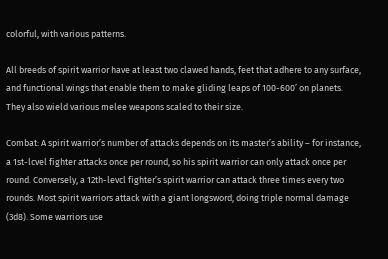colorful, with various patterns.

All breeds of spirit warrior have at least two clawed hands, feet that adhere to any surface, and functional wings that enable them to make gliding leaps of 100-600’ on planets. They also wield various melee weapons scaled to their size.

Combat: A spirit warrior’s number of attacks depends on its master’s ability – for instance, a 1st-lcvel fighter attacks once per round, so his spirit warrior can only attack once per round. Conversely, a 12th-levcl fighter’s spirit warrior can attack three times every two rounds. Most spirit warriors attack with a giant longsword, doing triple normal damage (3d8). Some warriors use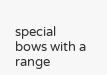special bows with a range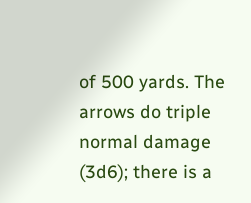of 500 yards. The arrows do triple normal damage (3d6); there is a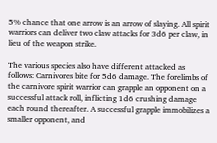5% chance that one arrow is an arrow of slaying. All spirit warriors can deliver two claw attacks for 3d6 per claw, in lieu of the weapon strike.

The various species also have different attacked as follows: Carnivores bite for 5d6 damage. The forelimbs of the carnivore spirit warrior can grapple an opponent on a successful attack roll, inflicting 1d6 crushing damage each round thereafter. A successful grapple immobilizes a smaller opponent, and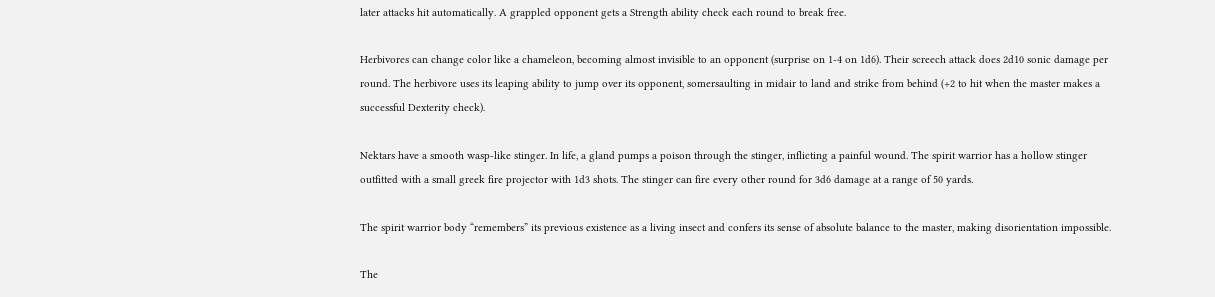later attacks hit automatically. A grappled opponent gets a Strength ability check each round to break free.

Herbivores can change color like a chameleon, becoming almost invisible to an opponent (surprise on 1-4 on 1d6). Their screech attack does 2d10 sonic damage per round. The herbivore uses its leaping ability to jump over its opponent, somersaulting in midair to land and strike from behind (+2 to hit when the master makes a successful Dexterity check).

Nektars have a smooth wasp-like stinger. In life, a gland pumps a poison through the stinger, inflicting a painful wound. The spirit warrior has a hollow stinger outfitted with a small greek fire projector with 1d3 shots. The stinger can fire every other round for 3d6 damage at a range of 50 yards.

The spirit warrior body “remembers” its previous existence as a living insect and confers its sense of absolute balance to the master, making disorientation impossible.

The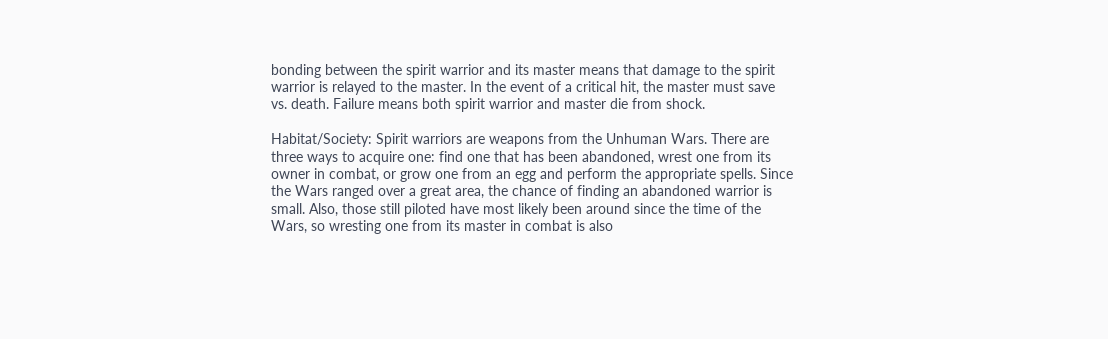bonding between the spirit warrior and its master means that damage to the spirit warrior is relayed to the master. In the event of a critical hit, the master must save vs. death. Failure means both spirit warrior and master die from shock.

Habitat/Society: Spirit warriors are weapons from the Unhuman Wars. There are three ways to acquire one: find one that has been abandoned, wrest one from its owner in combat, or grow one from an egg and perform the appropriate spells. Since the Wars ranged over a great area, the chance of finding an abandoned warrior is small. Also, those still piloted have most likely been around since the time of the Wars, so wresting one from its master in combat is also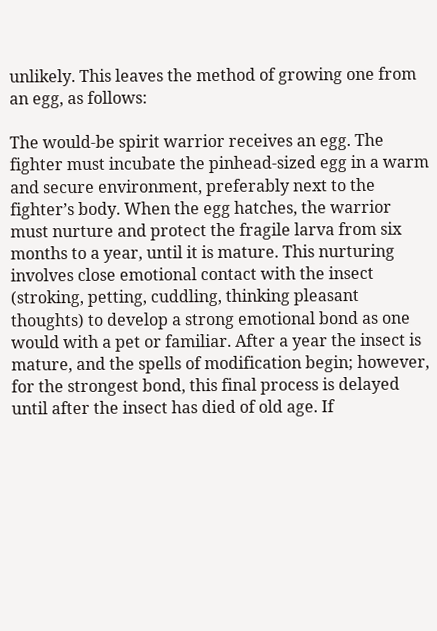unlikely. This leaves the method of growing one from an egg, as follows:

The would-be spirit warrior receives an egg. The fighter must incubate the pinhead-sized egg in a warm and secure environment, preferably next to the fighter’s body. When the egg hatches, the warrior must nurture and protect the fragile larva from six months to a year, until it is mature. This nurturing involves close emotional contact with the insect (stroking, petting, cuddling, thinking pleasant thoughts) to develop a strong emotional bond as one would with a pet or familiar. After a year the insect is mature, and the spells of modification begin; however, for the strongest bond, this final process is delayed until after the insect has died of old age. If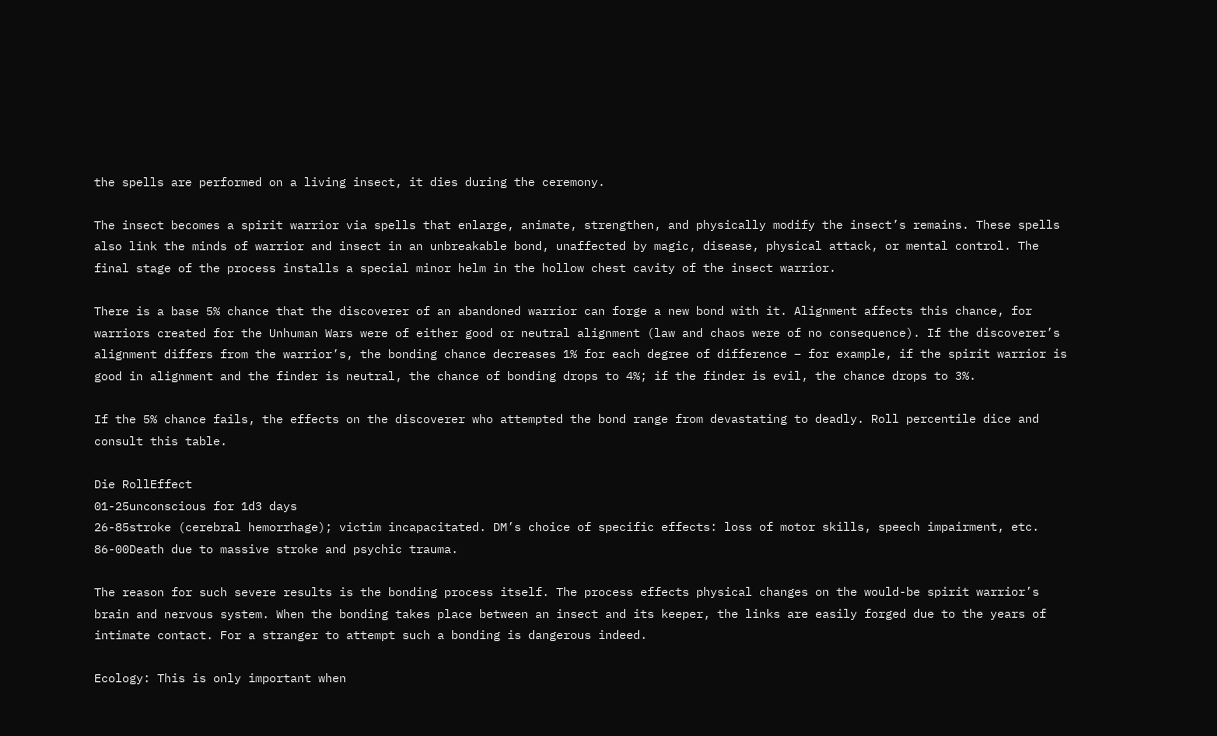the spells are performed on a living insect, it dies during the ceremony.

The insect becomes a spirit warrior via spells that enlarge, animate, strengthen, and physically modify the insect’s remains. These spells also link the minds of warrior and insect in an unbreakable bond, unaffected by magic, disease, physical attack, or mental control. The final stage of the process installs a special minor helm in the hollow chest cavity of the insect warrior.

There is a base 5% chance that the discoverer of an abandoned warrior can forge a new bond with it. Alignment affects this chance, for warriors created for the Unhuman Wars were of either good or neutral alignment (law and chaos were of no consequence). If the discoverer’s alignment differs from the warrior’s, the bonding chance decreases 1% for each degree of difference – for example, if the spirit warrior is good in alignment and the finder is neutral, the chance of bonding drops to 4%; if the finder is evil, the chance drops to 3%.

If the 5% chance fails, the effects on the discoverer who attempted the bond range from devastating to deadly. Roll percentile dice and consult this table.

Die RollEffect
01-25unconscious for 1d3 days
26-85stroke (cerebral hemorrhage); victim incapacitated. DM’s choice of specific effects: loss of motor skills, speech impairment, etc.
86-00Death due to massive stroke and psychic trauma.

The reason for such severe results is the bonding process itself. The process effects physical changes on the would-be spirit warrior’s brain and nervous system. When the bonding takes place between an insect and its keeper, the links are easily forged due to the years of intimate contact. For a stranger to attempt such a bonding is dangerous indeed.

Ecology: This is only important when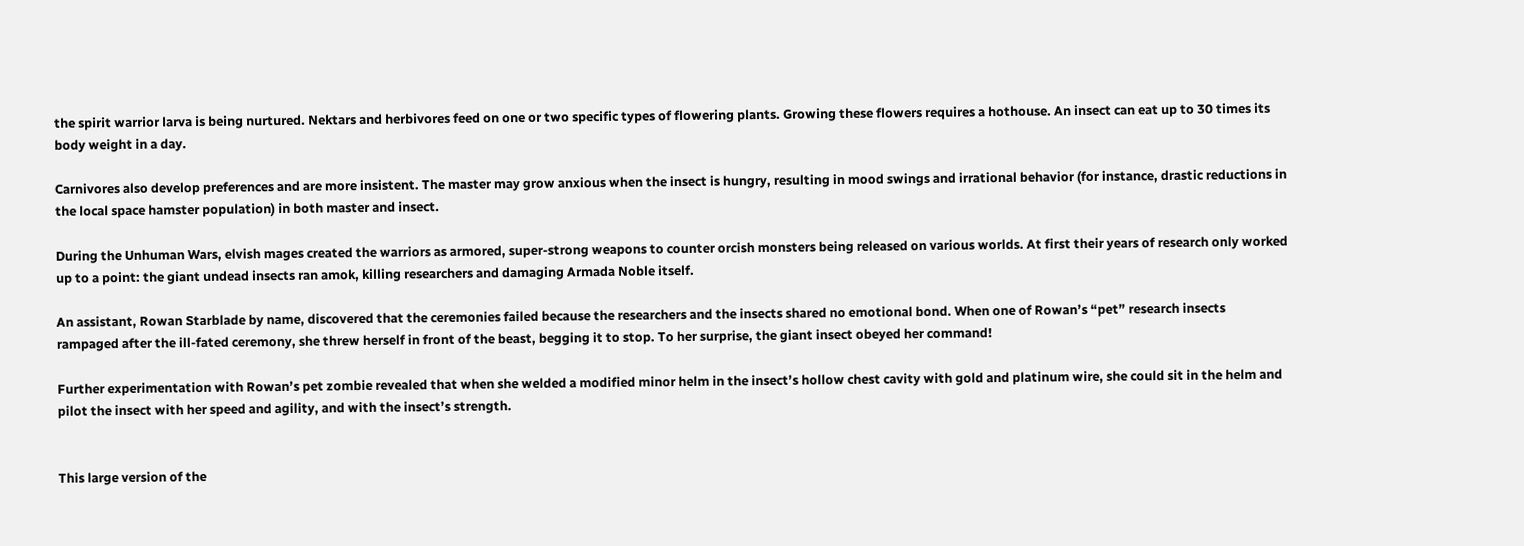the spirit warrior larva is being nurtured. Nektars and herbivores feed on one or two specific types of flowering plants. Growing these flowers requires a hothouse. An insect can eat up to 30 times its body weight in a day.

Carnivores also develop preferences and are more insistent. The master may grow anxious when the insect is hungry, resulting in mood swings and irrational behavior (for instance, drastic reductions in the local space hamster population) in both master and insect.

During the Unhuman Wars, elvish mages created the warriors as armored, super-strong weapons to counter orcish monsters being released on various worlds. At first their years of research only worked up to a point: the giant undead insects ran amok, killing researchers and damaging Armada Noble itself.

An assistant, Rowan Starblade by name, discovered that the ceremonies failed because the researchers and the insects shared no emotional bond. When one of Rowan’s “pet” research insects rampaged after the ill-fated ceremony, she threw herself in front of the beast, begging it to stop. To her surprise, the giant insect obeyed her command!

Further experimentation with Rowan’s pet zombie revealed that when she welded a modified minor helm in the insect’s hollow chest cavity with gold and platinum wire, she could sit in the helm and pilot the insect with her speed and agility, and with the insect’s strength.


This large version of the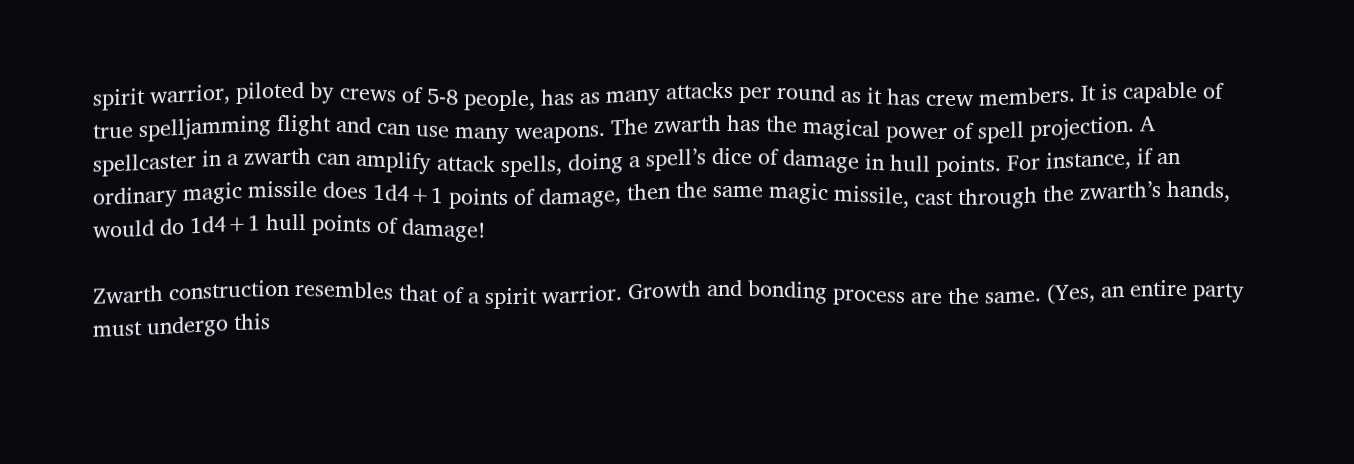spirit warrior, piloted by crews of 5-8 people, has as many attacks per round as it has crew members. It is capable of true spelljamming flight and can use many weapons. The zwarth has the magical power of spell projection. A spellcaster in a zwarth can amplify attack spells, doing a spell’s dice of damage in hull points. For instance, if an ordinary magic missile does 1d4+1 points of damage, then the same magic missile, cast through the zwarth’s hands, would do 1d4+1 hull points of damage!

Zwarth construction resembles that of a spirit warrior. Growth and bonding process are the same. (Yes, an entire party must undergo this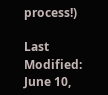process!)

Last Modified: June 10,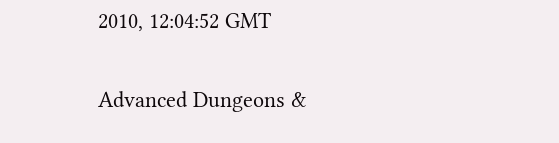2010, 12:04:52 GMT

Advanced Dungeons &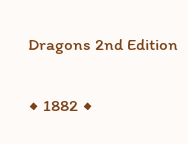Dragons 2nd Edition

◆ 1882 ◆